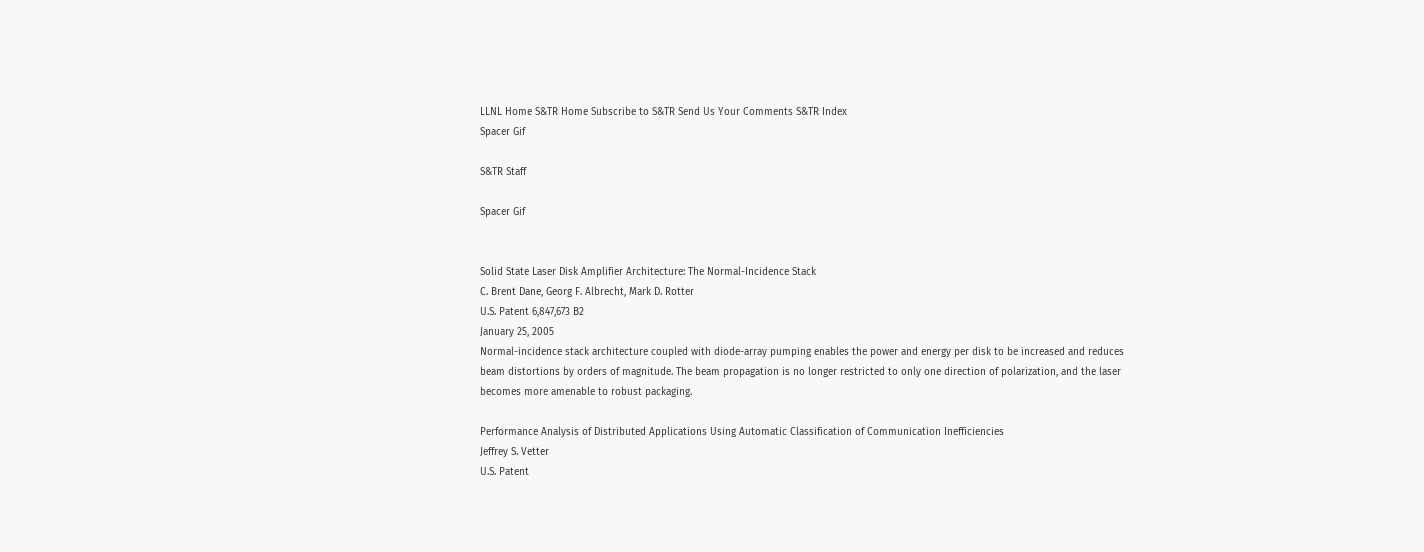LLNL Home S&TR Home Subscribe to S&TR Send Us Your Comments S&TR Index
Spacer Gif

S&TR Staff

Spacer Gif


Solid State Laser Disk Amplifier Architecture: The Normal-Incidence Stack
C. Brent Dane, Georg F. Albrecht, Mark D. Rotter
U.S. Patent 6,847,673 B2
January 25, 2005
Normal-incidence stack architecture coupled with diode-array pumping enables the power and energy per disk to be increased and reduces beam distortions by orders of magnitude. The beam propagation is no longer restricted to only one direction of polarization, and the laser becomes more amenable to robust packaging.

Performance Analysis of Distributed Applications Using Automatic Classification of Communication Inefficiencies
Jeffrey S. Vetter
U.S. Patent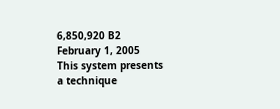6,850,920 B2
February 1, 2005
This system presents a technique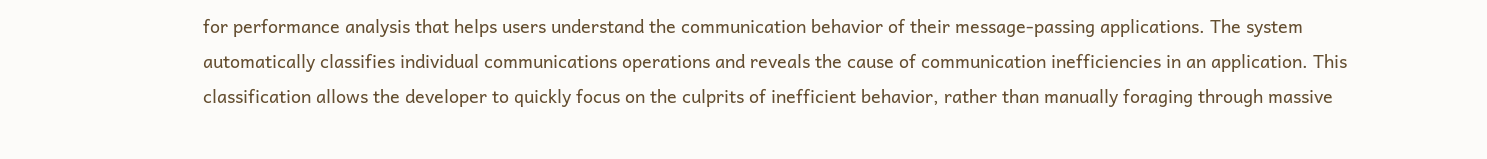for performance analysis that helps users understand the communication behavior of their message-passing applications. The system automatically classifies individual communications operations and reveals the cause of communication inefficiencies in an application. This classification allows the developer to quickly focus on the culprits of inefficient behavior, rather than manually foraging through massive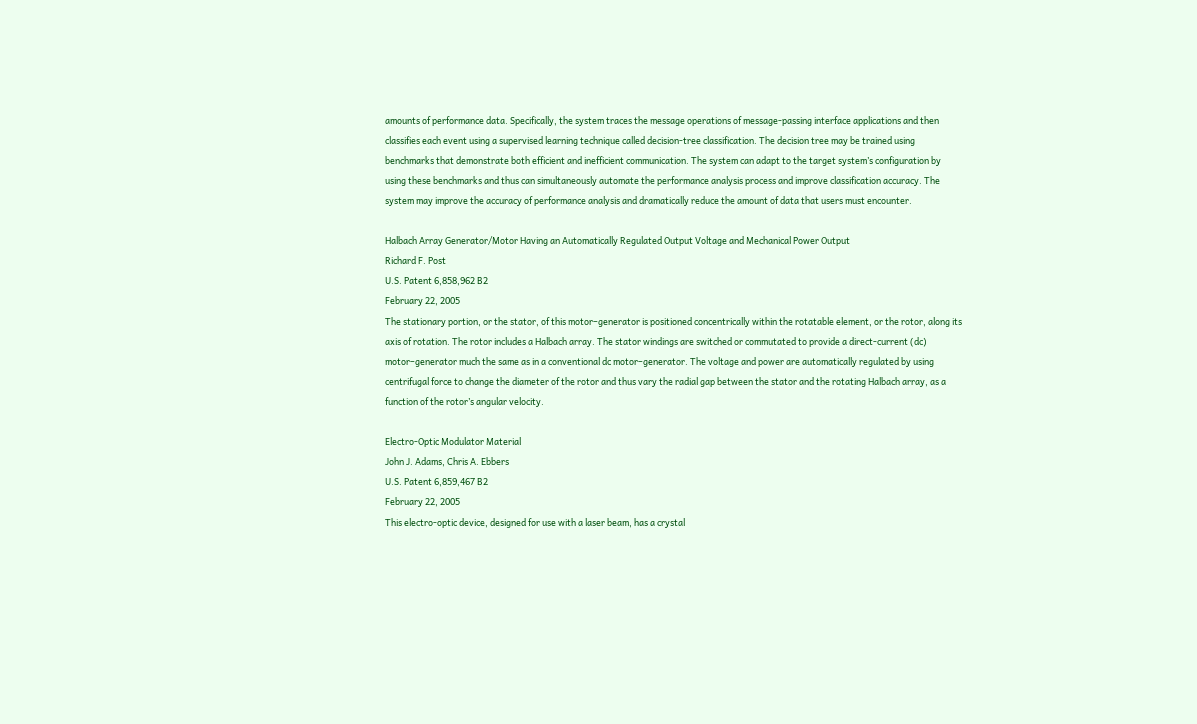amounts of performance data. Specifically, the system traces the message operations of message-passing interface applications and then classifies each event using a supervised learning technique called decision-tree classification. The decision tree may be trained using benchmarks that demonstrate both efficient and inefficient communication. The system can adapt to the target system’s configuration by using these benchmarks and thus can simultaneously automate the performance analysis process and improve classification accuracy. The system may improve the accuracy of performance analysis and dramatically reduce the amount of data that users must encounter.

Halbach Array Generator/Motor Having an Automatically Regulated Output Voltage and Mechanical Power Output
Richard F. Post
U.S. Patent 6,858,962 B2
February 22, 2005
The stationary portion, or the stator, of this motor–generator is positioned concentrically within the rotatable element, or the rotor, along its axis of rotation. The rotor includes a Halbach array. The stator windings are switched or commutated to provide a direct-current (dc) motor–generator much the same as in a conventional dc motor–generator. The voltage and power are automatically regulated by using centrifugal force to change the diameter of the rotor and thus vary the radial gap between the stator and the rotating Halbach array, as a function of the rotor’s angular velocity.

Electro-Optic Modulator Material
John J. Adams, Chris A. Ebbers
U.S. Patent 6,859,467 B2
February 22, 2005
This electro-optic device, designed for use with a laser beam, has a crystal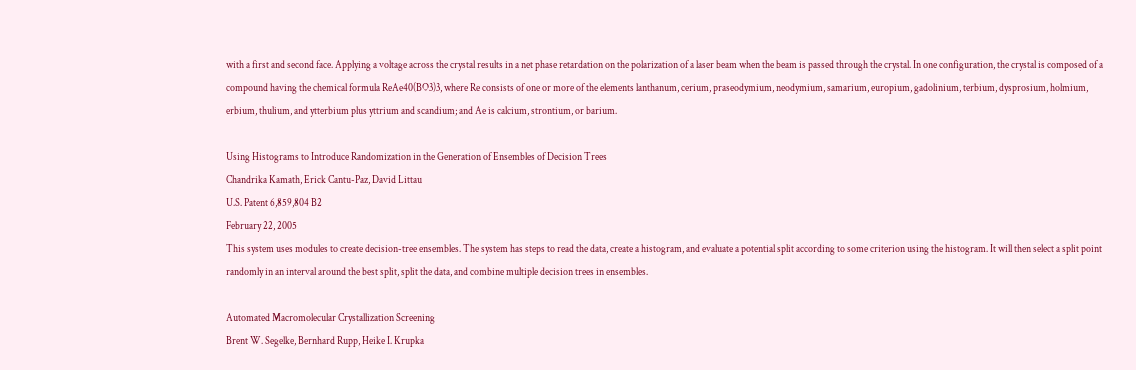with a first and second face. Applying a voltage across the crystal results in a net phase retardation on the polarization of a laser beam when the beam is passed through the crystal. In one configuration, the crystal is composed of a compound having the chemical formula ReAe40(BO3)3, where Re consists of one or more of the elements lanthanum, cerium, praseodymium, neodymium, samarium, europium, gadolinium, terbium, dysprosium, holmium, erbium, thulium, and ytterbium plus yttrium and scandium; and Ae is calcium, strontium, or barium.

Using Histograms to Introduce Randomization in the Generation of Ensembles of Decision Trees
Chandrika Kamath, Erick Cantu-Paz, David Littau
U.S. Patent 6,859,804 B2
February 22, 2005
This system uses modules to create decision-tree ensembles. The system has steps to read the data, create a histogram, and evaluate a potential split according to some criterion using the histogram. It will then select a split point randomly in an interval around the best split, split the data, and combine multiple decision trees in ensembles.

Automated Macromolecular Crystallization Screening
Brent W. Segelke, Bernhard Rupp, Heike I. Krupka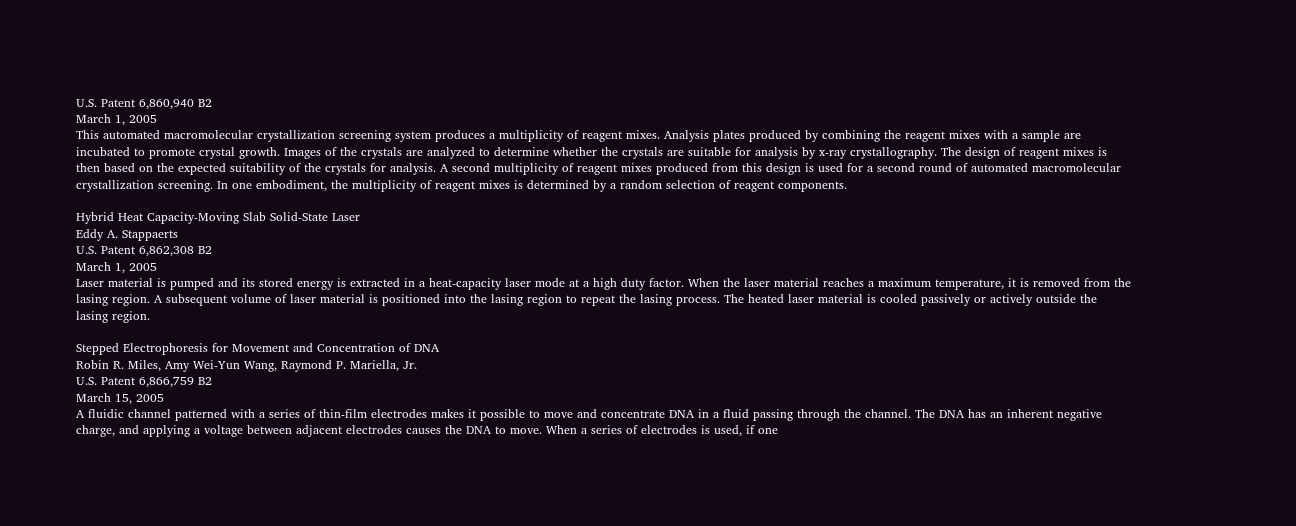U.S. Patent 6,860,940 B2
March 1, 2005
This automated macromolecular crystallization screening system produces a multiplicity of reagent mixes. Analysis plates produced by combining the reagent mixes with a sample are incubated to promote crystal growth. Images of the crystals are analyzed to determine whether the crystals are suitable for analysis by x-ray crystallography. The design of reagent mixes is then based on the expected suitability of the crystals for analysis. A second multiplicity of reagent mixes produced from this design is used for a second round of automated macromolecular crystallization screening. In one embodiment, the multiplicity of reagent mixes is determined by a random selection of reagent components.

Hybrid Heat Capacity-Moving Slab Solid-State Laser
Eddy A. Stappaerts
U.S. Patent 6,862,308 B2
March 1, 2005
Laser material is pumped and its stored energy is extracted in a heat-capacity laser mode at a high duty factor. When the laser material reaches a maximum temperature, it is removed from the lasing region. A subsequent volume of laser material is positioned into the lasing region to repeat the lasing process. The heated laser material is cooled passively or actively outside the lasing region.

Stepped Electrophoresis for Movement and Concentration of DNA
Robin R. Miles, Amy Wei-Yun Wang, Raymond P. Mariella, Jr.
U.S. Patent 6,866,759 B2
March 15, 2005
A fluidic channel patterned with a series of thin-film electrodes makes it possible to move and concentrate DNA in a fluid passing through the channel. The DNA has an inherent negative charge, and applying a voltage between adjacent electrodes causes the DNA to move. When a series of electrodes is used, if one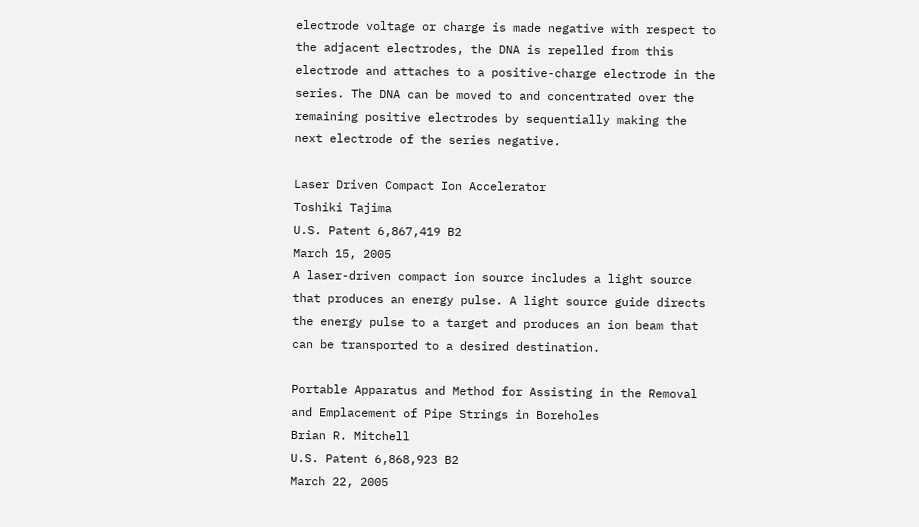electrode voltage or charge is made negative with respect to the adjacent electrodes, the DNA is repelled from this electrode and attaches to a positive-charge electrode in the series. The DNA can be moved to and concentrated over the remaining positive electrodes by sequentially making the next electrode of the series negative.

Laser Driven Compact Ion Accelerator
Toshiki Tajima
U.S. Patent 6,867,419 B2
March 15, 2005
A laser-driven compact ion source includes a light source that produces an energy pulse. A light source guide directs the energy pulse to a target and produces an ion beam that can be transported to a desired destination.

Portable Apparatus and Method for Assisting in the Removal and Emplacement of Pipe Strings in Boreholes
Brian R. Mitchell
U.S. Patent 6,868,923 B2
March 22, 2005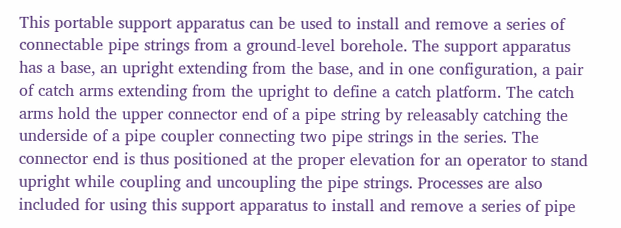This portable support apparatus can be used to install and remove a series of connectable pipe strings from a ground-level borehole. The support apparatus has a base, an upright extending from the base, and in one configuration, a pair of catch arms extending from the upright to define a catch platform. The catch arms hold the upper connector end of a pipe string by releasably catching the underside of a pipe coupler connecting two pipe strings in the series. The connector end is thus positioned at the proper elevation for an operator to stand upright while coupling and uncoupling the pipe strings. Processes are also included for using this support apparatus to install and remove a series of pipe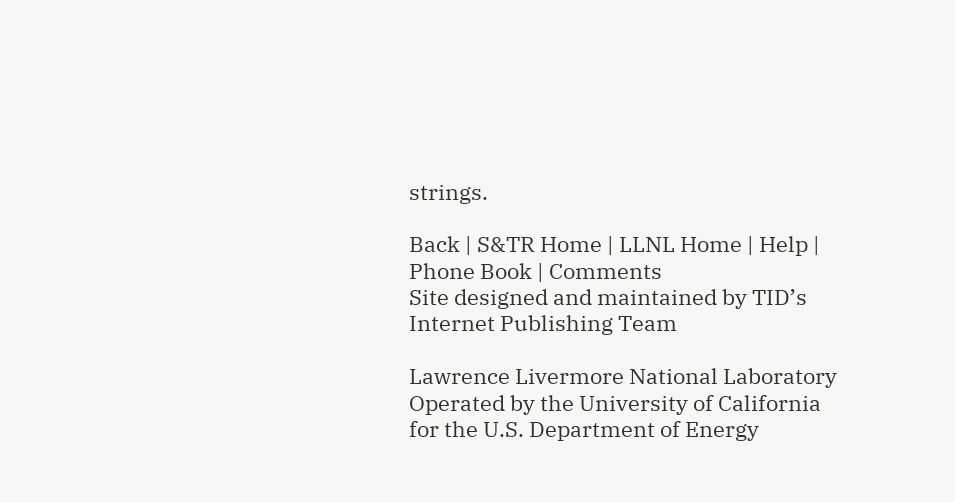strings.

Back | S&TR Home | LLNL Home | Help | Phone Book | Comments
Site designed and maintained by TID’s Internet Publishing Team

Lawrence Livermore National Laboratory
Operated by the University of California for the U.S. Department of Energy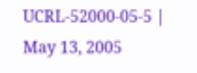UCRL-52000-05-5 | May 13, 2005